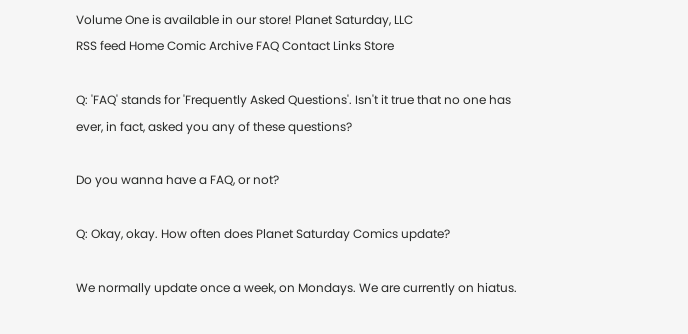Volume One is available in our store! Planet Saturday, LLC
RSS feed Home Comic Archive FAQ Contact Links Store

Q: 'FAQ' stands for 'Frequently Asked Questions'. Isn't it true that no one has ever, in fact, asked you any of these questions?

Do you wanna have a FAQ, or not?

Q: Okay, okay. How often does Planet Saturday Comics update?

We normally update once a week, on Mondays. We are currently on hiatus.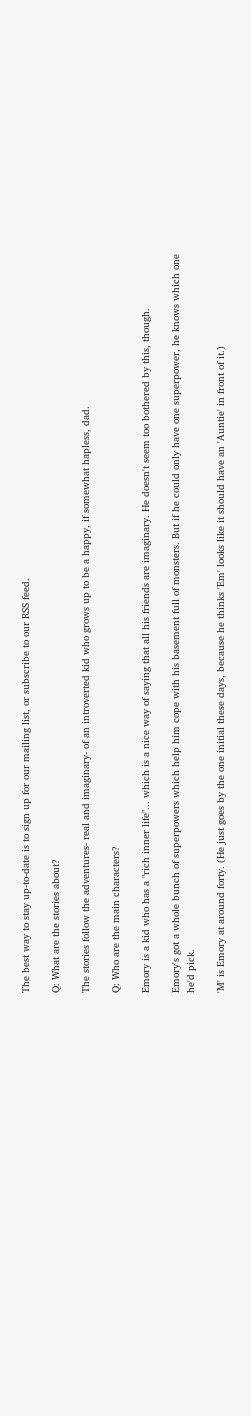The best way to stay up-to-date is to sign up for our mailing list, or subscribe to our RSS feed.

Q: What are the stories about?

The stories follow the adventures- real and imaginary- of an introverted kid who grows up to be a happy, if somewhat hapless, dad.

Q: Who are the main characters?

Emory is a kid who has a "rich inner life"... which is a nice way of saying that all his friends are imaginary. He doesn't seem too bothered by this, though.

Emory's got a whole bunch of superpowers which help him cope with his basement full of monsters. But if he could only have one superpower, he knows which one he'd pick.

'M' is Emory at around forty. (He just goes by the one initial these days, because he thinks 'Em' looks like it should have an 'Auntie' in front of it.)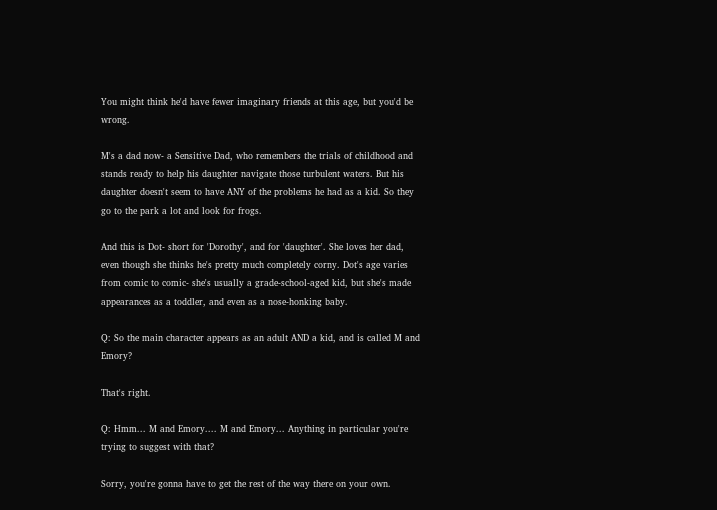You might think he'd have fewer imaginary friends at this age, but you'd be wrong.

M's a dad now- a Sensitive Dad, who remembers the trials of childhood and stands ready to help his daughter navigate those turbulent waters. But his daughter doesn't seem to have ANY of the problems he had as a kid. So they go to the park a lot and look for frogs.

And this is Dot- short for 'Dorothy', and for 'daughter'. She loves her dad, even though she thinks he's pretty much completely corny. Dot's age varies from comic to comic- she's usually a grade-school-aged kid, but she's made appearances as a toddler, and even as a nose-honking baby.

Q: So the main character appears as an adult AND a kid, and is called M and Emory?

That's right.

Q: Hmm... M and Emory.... M and Emory... Anything in particular you're trying to suggest with that?

Sorry, you're gonna have to get the rest of the way there on your own.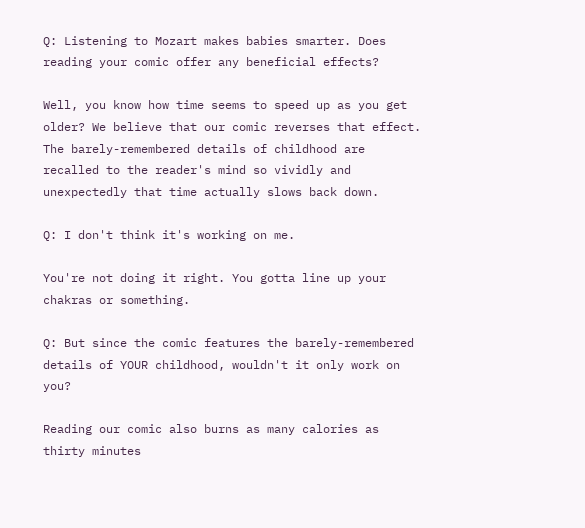Q: Listening to Mozart makes babies smarter. Does reading your comic offer any beneficial effects?

Well, you know how time seems to speed up as you get older? We believe that our comic reverses that effect. The barely-remembered details of childhood are recalled to the reader's mind so vividly and unexpectedly that time actually slows back down.

Q: I don't think it's working on me.

You're not doing it right. You gotta line up your chakras or something.

Q: But since the comic features the barely-remembered details of YOUR childhood, wouldn't it only work on you?

Reading our comic also burns as many calories as thirty minutes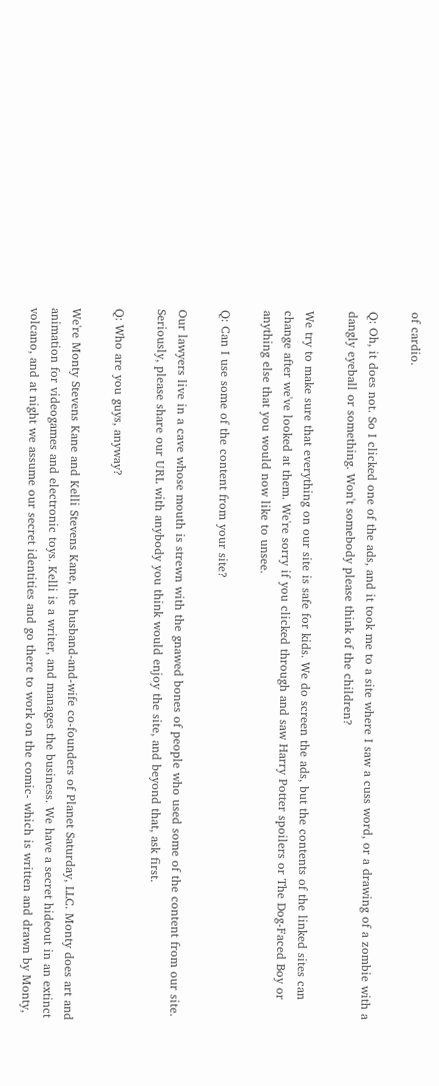of cardio.

Q: Oh, it does not. So I clicked one of the ads, and it took me to a site where I saw a cuss word, or a drawing of a zombie with a dangly eyeball or something. Won't somebody please think of the children?

We try to make sure that everything on our site is safe for kids. We do screen the ads, but the contents of the linked sites can change after we've looked at them. We're sorry if you clicked through and saw Harry Potter spoilers or The Dog-Faced Boy or anything else that you would now like to unsee.

Q: Can I use some of the content from your site?

Our lawyers live in a cave whose mouth is strewn with the gnawed bones of people who used some of the content from our site. Seriously, please share our URL with anybody you think would enjoy the site, and beyond that, ask first.

Q: Who are you guys, anyway?

We're Monty Stevens Kane and Kelli Stevens Kane, the husband-and-wife co-founders of Planet Saturday, LLC. Monty does art and animation for videogames and electronic toys. Kelli is a writer, and manages the business. We have a secret hideout in an extinct volcano, and at night we assume our secret identities and go there to work on the comic- which is written and drawn by Monty,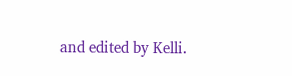and edited by Kelli.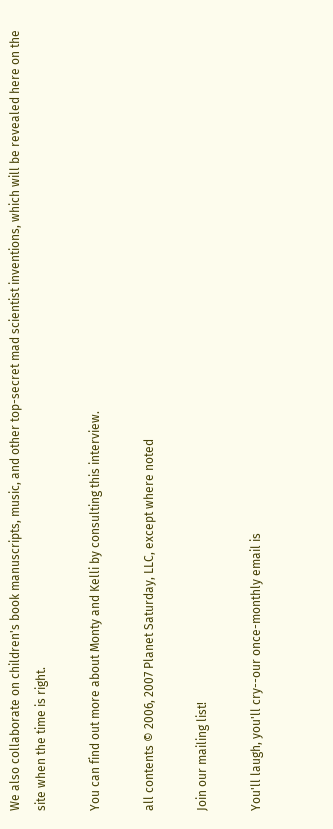We also collaborate on children's book manuscripts, music, and other top-secret mad scientist inventions, which will be revealed here on the site when the time is right.

You can find out more about Monty and Kelli by consulting this interview.

all contents © 2006, 2007 Planet Saturday, LLC, except where noted

Join our mailing list!

You'll laugh, you'll cry--our once-monthly email is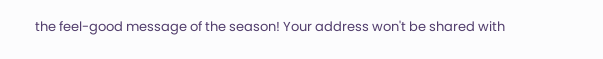the feel-good message of the season! Your address won't be shared with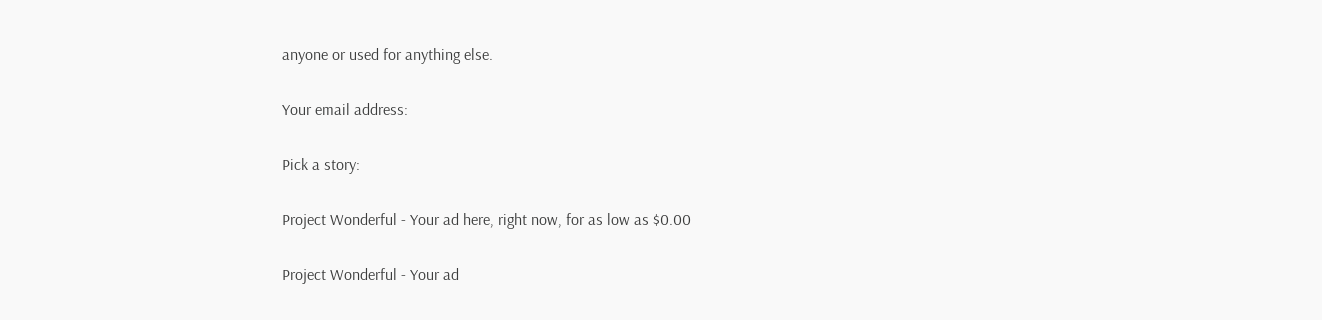anyone or used for anything else.

Your email address:

Pick a story:

Project Wonderful - Your ad here, right now, for as low as $0.00

Project Wonderful - Your ad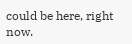could be here, right now.